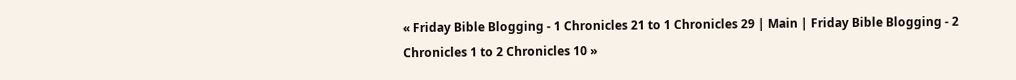« Friday Bible Blogging - 1 Chronicles 21 to 1 Chronicles 29 | Main | Friday Bible Blogging - 2 Chronicles 1 to 2 Chronicles 10 »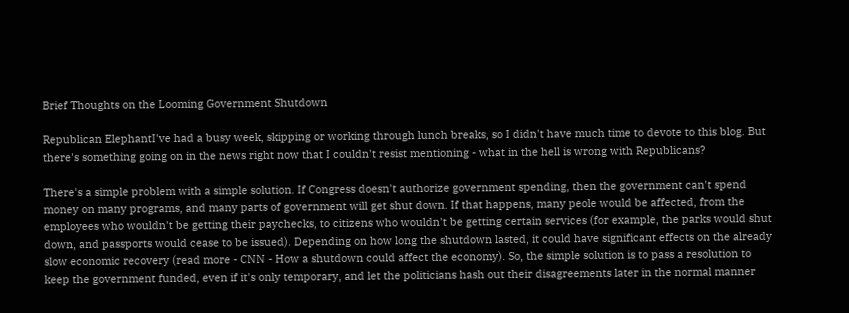Brief Thoughts on the Looming Government Shutdown

Republican ElephantI've had a busy week, skipping or working through lunch breaks, so I didn't have much time to devote to this blog. But there's something going on in the news right now that I couldn't resist mentioning - what in the hell is wrong with Republicans?

There's a simple problem with a simple solution. If Congress doesn't authorize government spending, then the government can't spend money on many programs, and many parts of government will get shut down. If that happens, many peole would be affected, from the employees who wouldn't be getting their paychecks, to citizens who wouldn't be getting certain services (for example, the parks would shut down, and passports would cease to be issued). Depending on how long the shutdown lasted, it could have significant effects on the already slow economic recovery (read more - CNN - How a shutdown could affect the economy). So, the simple solution is to pass a resolution to keep the government funded, even if it's only temporary, and let the politicians hash out their disagreements later in the normal manner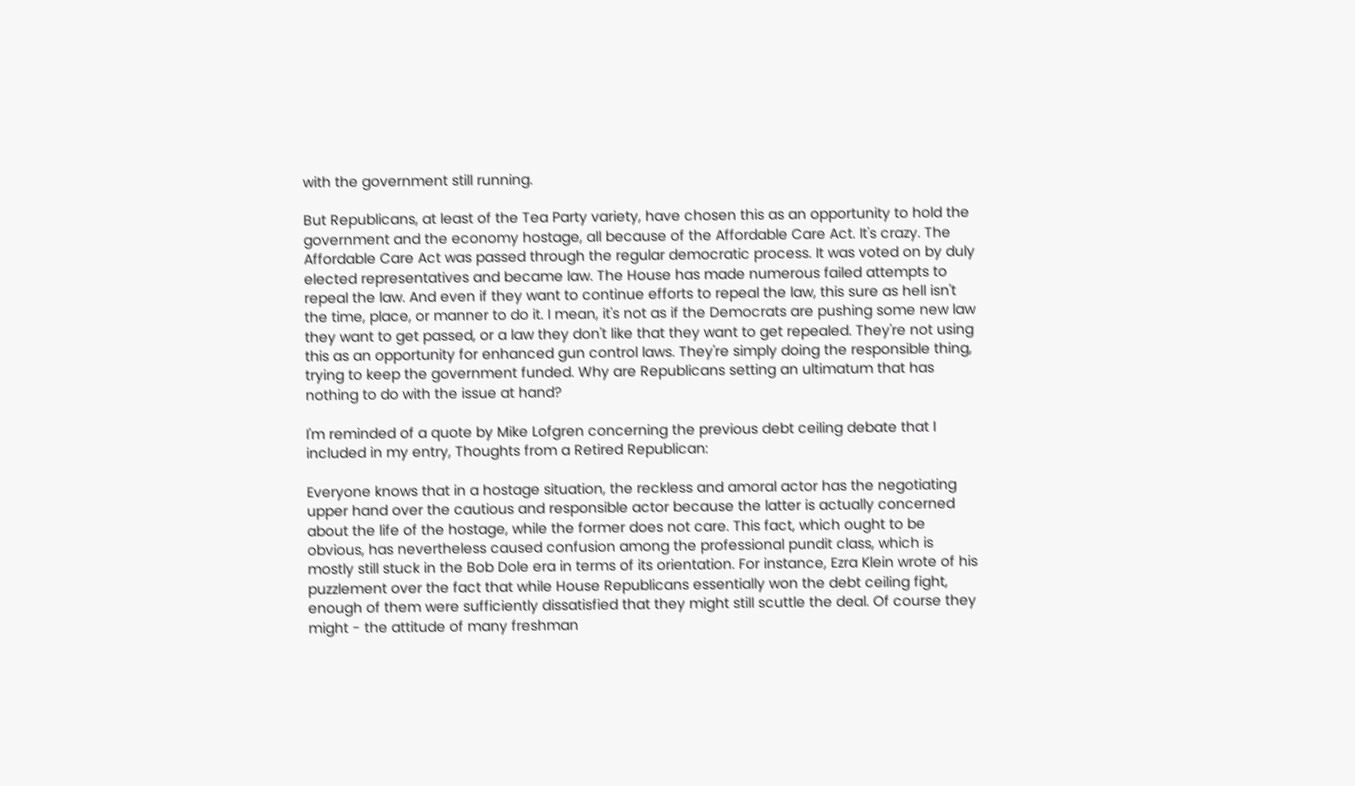with the government still running.

But Republicans, at least of the Tea Party variety, have chosen this as an opportunity to hold the government and the economy hostage, all because of the Affordable Care Act. It's crazy. The Affordable Care Act was passed through the regular democratic process. It was voted on by duly elected representatives and became law. The House has made numerous failed attempts to repeal the law. And even if they want to continue efforts to repeal the law, this sure as hell isn't the time, place, or manner to do it. I mean, it's not as if the Democrats are pushing some new law they want to get passed, or a law they don't like that they want to get repealed. They're not using this as an opportunity for enhanced gun control laws. They're simply doing the responsible thing, trying to keep the government funded. Why are Republicans setting an ultimatum that has nothing to do with the issue at hand?

I'm reminded of a quote by Mike Lofgren concerning the previous debt ceiling debate that I included in my entry, Thoughts from a Retired Republican:

Everyone knows that in a hostage situation, the reckless and amoral actor has the negotiating upper hand over the cautious and responsible actor because the latter is actually concerned about the life of the hostage, while the former does not care. This fact, which ought to be obvious, has nevertheless caused confusion among the professional pundit class, which is mostly still stuck in the Bob Dole era in terms of its orientation. For instance, Ezra Klein wrote of his puzzlement over the fact that while House Republicans essentially won the debt ceiling fight, enough of them were sufficiently dissatisfied that they might still scuttle the deal. Of course they might - the attitude of many freshman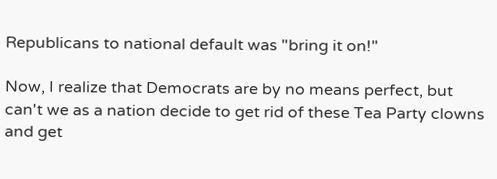Republicans to national default was "bring it on!"

Now, I realize that Democrats are by no means perfect, but can't we as a nation decide to get rid of these Tea Party clowns and get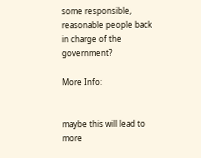some responsible, reasonable people back in charge of the government?

More Info:


maybe this will lead to more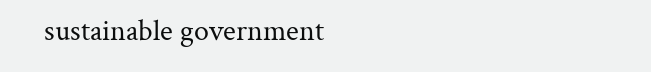sustainable government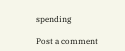spending

Post a comment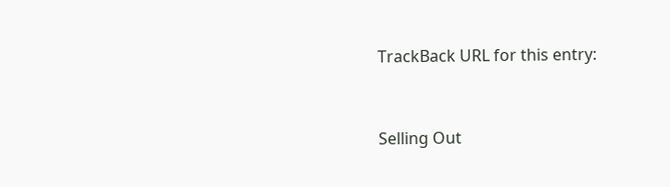TrackBack URL for this entry:


Selling Out